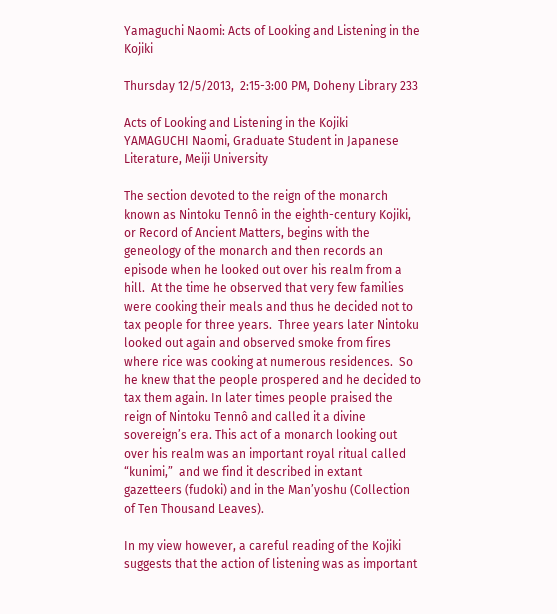Yamaguchi Naomi: Acts of Looking and Listening in the Kojiki

Thursday 12/5/2013,  2:15-3:00 PM, Doheny Library 233

Acts of Looking and Listening in the Kojiki
YAMAGUCHI Naomi, Graduate Student in Japanese Literature, Meiji University

The section devoted to the reign of the monarch known as Nintoku Tennô in the eighth-century Kojiki, or Record of Ancient Matters, begins with the geneology of the monarch and then records an episode when he looked out over his realm from a hill.  At the time he observed that very few families were cooking their meals and thus he decided not to tax people for three years.  Three years later Nintoku looked out again and observed smoke from fires where rice was cooking at numerous residences.  So he knew that the people prospered and he decided to tax them again. In later times people praised the reign of Nintoku Tennô and called it a divine sovereign’s era. This act of a monarch looking out over his realm was an important royal ritual called “kunimi,”  and we find it described in extant gazetteers (fudoki) and in the Man’yoshu (Collection of Ten Thousand Leaves).

In my view however, a careful reading of the Kojiki suggests that the action of listening was as important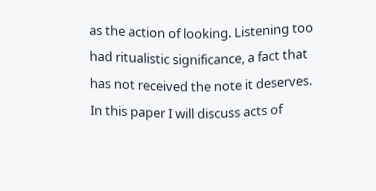as the action of looking. Listening too had ritualistic significance, a fact that has not received the note it deserves. In this paper I will discuss acts of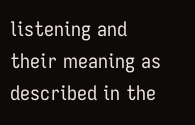listening and their meaning as described in the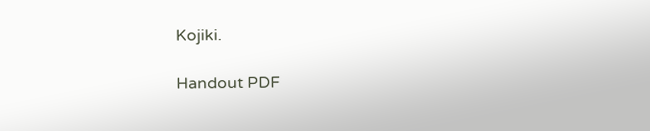Kojiki.

Handout PDF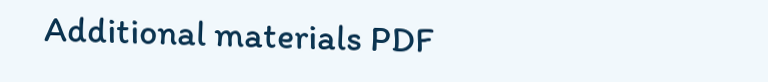Additional materials PDF